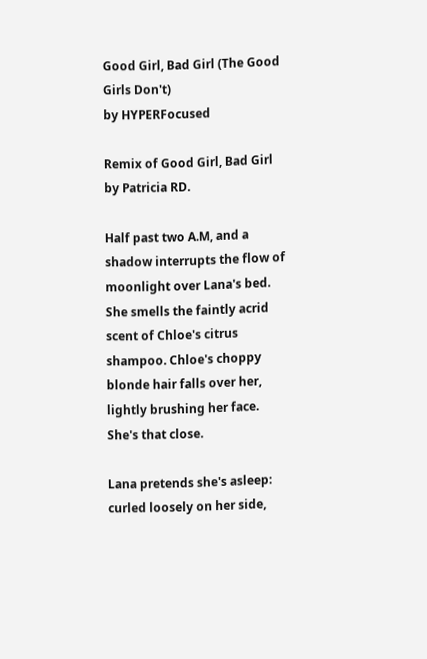Good Girl, Bad Girl (The Good Girls Don't)
by HYPERFocused

Remix of Good Girl, Bad Girl by Patricia RD.

Half past two A.M, and a shadow interrupts the flow of moonlight over Lana's bed. She smells the faintly acrid scent of Chloe's citrus shampoo. Chloe's choppy blonde hair falls over her, lightly brushing her face. She's that close.

Lana pretends she's asleep: curled loosely on her side,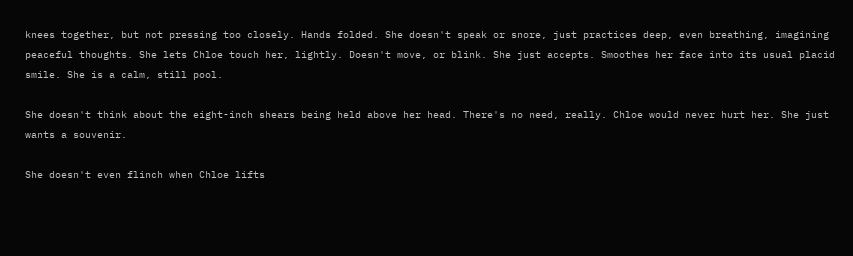knees together, but not pressing too closely. Hands folded. She doesn't speak or snore, just practices deep, even breathing, imagining peaceful thoughts. She lets Chloe touch her, lightly. Doesn't move, or blink. She just accepts. Smoothes her face into its usual placid smile. She is a calm, still pool.

She doesn't think about the eight-inch shears being held above her head. There's no need, really. Chloe would never hurt her. She just wants a souvenir.

She doesn't even flinch when Chloe lifts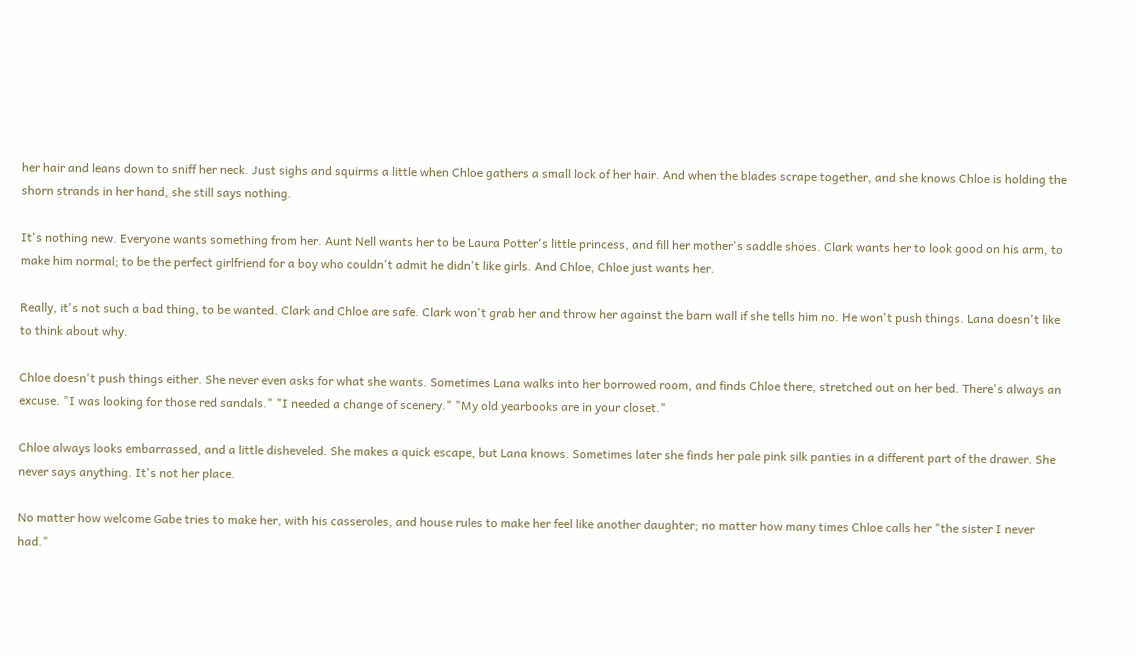her hair and leans down to sniff her neck. Just sighs and squirms a little when Chloe gathers a small lock of her hair. And when the blades scrape together, and she knows Chloe is holding the shorn strands in her hand, she still says nothing.

It's nothing new. Everyone wants something from her. Aunt Nell wants her to be Laura Potter's little princess, and fill her mother's saddle shoes. Clark wants her to look good on his arm, to make him normal; to be the perfect girlfriend for a boy who couldn't admit he didn't like girls. And Chloe, Chloe just wants her.

Really, it's not such a bad thing, to be wanted. Clark and Chloe are safe. Clark won't grab her and throw her against the barn wall if she tells him no. He won't push things. Lana doesn't like to think about why.

Chloe doesn't push things either. She never even asks for what she wants. Sometimes Lana walks into her borrowed room, and finds Chloe there, stretched out on her bed. There's always an excuse. "I was looking for those red sandals." "I needed a change of scenery." "My old yearbooks are in your closet."

Chloe always looks embarrassed, and a little disheveled. She makes a quick escape, but Lana knows. Sometimes later she finds her pale pink silk panties in a different part of the drawer. She never says anything. It's not her place.

No matter how welcome Gabe tries to make her, with his casseroles, and house rules to make her feel like another daughter; no matter how many times Chloe calls her "the sister I never had."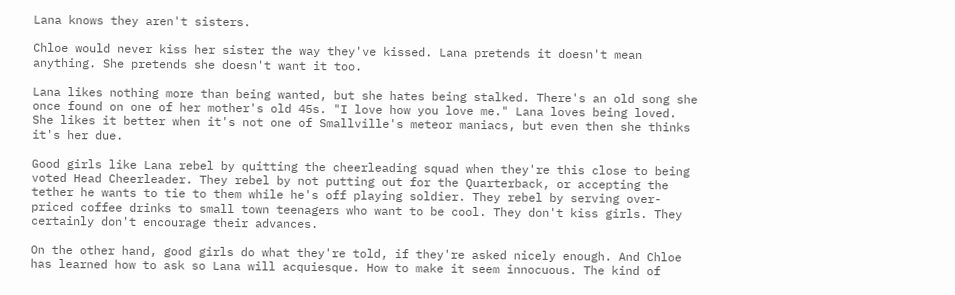Lana knows they aren't sisters.

Chloe would never kiss her sister the way they've kissed. Lana pretends it doesn't mean anything. She pretends she doesn't want it too.

Lana likes nothing more than being wanted, but she hates being stalked. There's an old song she once found on one of her mother's old 45s. "I love how you love me." Lana loves being loved. She likes it better when it's not one of Smallville's meteor maniacs, but even then she thinks it's her due.

Good girls like Lana rebel by quitting the cheerleading squad when they're this close to being voted Head Cheerleader. They rebel by not putting out for the Quarterback, or accepting the tether he wants to tie to them while he's off playing soldier. They rebel by serving over-priced coffee drinks to small town teenagers who want to be cool. They don't kiss girls. They certainly don't encourage their advances.

On the other hand, good girls do what they're told, if they're asked nicely enough. And Chloe has learned how to ask so Lana will acquiesque. How to make it seem innocuous. The kind of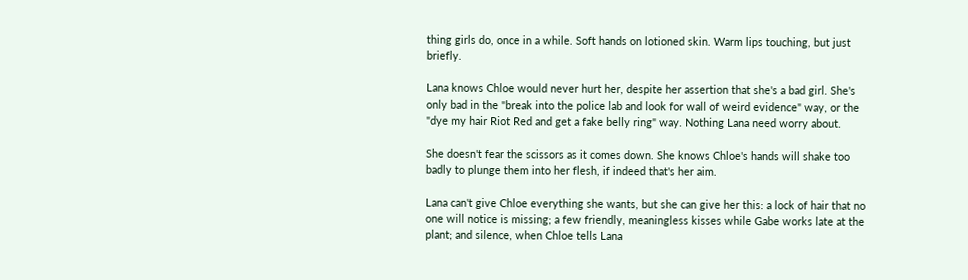thing girls do, once in a while. Soft hands on lotioned skin. Warm lips touching, but just briefly.

Lana knows Chloe would never hurt her, despite her assertion that she's a bad girl. She's only bad in the "break into the police lab and look for wall of weird evidence" way, or the "dye my hair Riot Red and get a fake belly ring" way. Nothing Lana need worry about.

She doesn't fear the scissors as it comes down. She knows Chloe's hands will shake too badly to plunge them into her flesh, if indeed that's her aim.

Lana can't give Chloe everything she wants, but she can give her this: a lock of hair that no one will notice is missing; a few friendly, meaningless kisses while Gabe works late at the plant; and silence, when Chloe tells Lana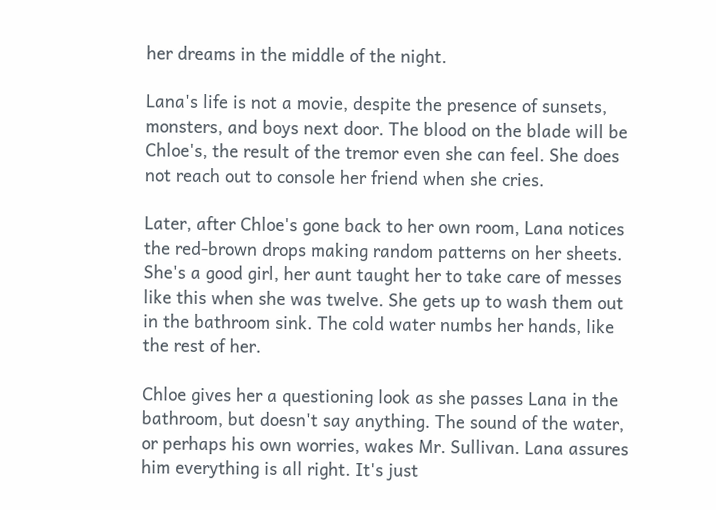her dreams in the middle of the night.

Lana's life is not a movie, despite the presence of sunsets, monsters, and boys next door. The blood on the blade will be Chloe's, the result of the tremor even she can feel. She does not reach out to console her friend when she cries.

Later, after Chloe's gone back to her own room, Lana notices the red-brown drops making random patterns on her sheets. She's a good girl, her aunt taught her to take care of messes like this when she was twelve. She gets up to wash them out in the bathroom sink. The cold water numbs her hands, like the rest of her.

Chloe gives her a questioning look as she passes Lana in the bathroom, but doesn't say anything. The sound of the water, or perhaps his own worries, wakes Mr. Sullivan. Lana assures him everything is all right. It's just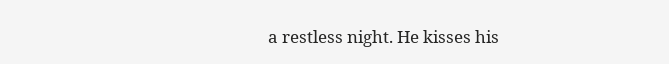a restless night. He kisses his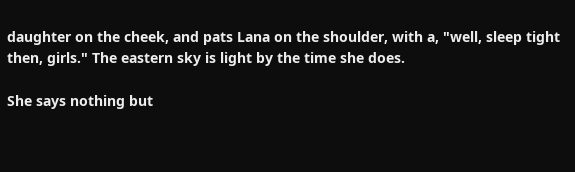daughter on the cheek, and pats Lana on the shoulder, with a, "well, sleep tight then, girls." The eastern sky is light by the time she does.

She says nothing but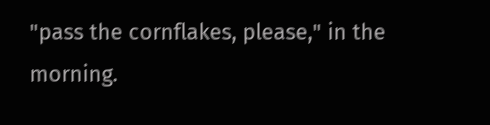"pass the cornflakes, please," in the morning.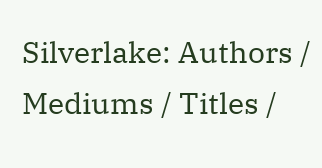Silverlake: Authors / Mediums / Titles /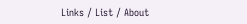Links / List / About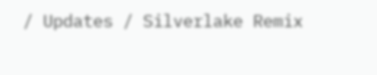/ Updates / Silverlake Remix